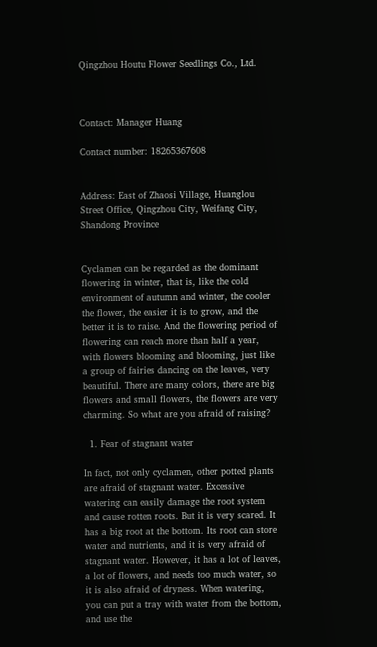Qingzhou Houtu Flower Seedlings Co., Ltd.



Contact: Manager Huang

Contact number: 18265367608


Address: East of Zhaosi Village, Huanglou Street Office, Qingzhou City, Weifang City, Shandong Province


Cyclamen can be regarded as the dominant flowering in winter, that is, like the cold environment of autumn and winter, the cooler the flower, the easier it is to grow, and the better it is to raise. And the flowering period of flowering can reach more than half a year, with flowers blooming and blooming, just like a group of fairies dancing on the leaves, very beautiful. There are many colors, there are big flowers and small flowers, the flowers are very charming. So what are you afraid of raising?

  1. Fear of stagnant water

In fact, not only cyclamen, other potted plants are afraid of stagnant water. Excessive watering can easily damage the root system and cause rotten roots. But it is very scared. It has a big root at the bottom. Its root can store water and nutrients, and it is very afraid of stagnant water. However, it has a lot of leaves, a lot of flowers, and needs too much water, so it is also afraid of dryness. When watering, you can put a tray with water from the bottom, and use the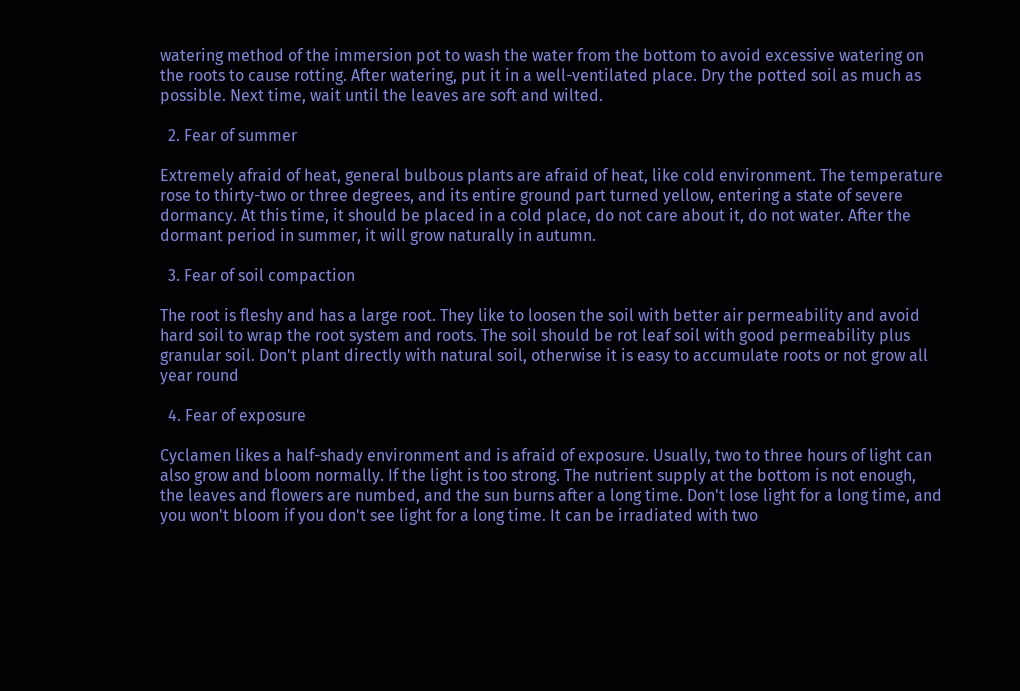watering method of the immersion pot to wash the water from the bottom to avoid excessive watering on the roots to cause rotting. After watering, put it in a well-ventilated place. Dry the potted soil as much as possible. Next time, wait until the leaves are soft and wilted.

  2. Fear of summer

Extremely afraid of heat, general bulbous plants are afraid of heat, like cold environment. The temperature rose to thirty-two or three degrees, and its entire ground part turned yellow, entering a state of severe dormancy. At this time, it should be placed in a cold place, do not care about it, do not water. After the dormant period in summer, it will grow naturally in autumn.

  3. Fear of soil compaction

The root is fleshy and has a large root. They like to loosen the soil with better air permeability and avoid hard soil to wrap the root system and roots. The soil should be rot leaf soil with good permeability plus granular soil. Don't plant directly with natural soil, otherwise it is easy to accumulate roots or not grow all year round

  4. Fear of exposure

Cyclamen likes a half-shady environment and is afraid of exposure. Usually, two to three hours of light can also grow and bloom normally. If the light is too strong. The nutrient supply at the bottom is not enough, the leaves and flowers are numbed, and the sun burns after a long time. Don't lose light for a long time, and you won't bloom if you don't see light for a long time. It can be irradiated with two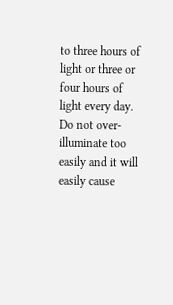to three hours of light or three or four hours of light every day. Do not over-illuminate too easily and it will easily cause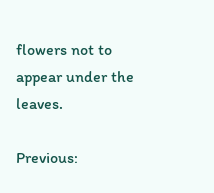flowers not to appear under the leaves.

Previous: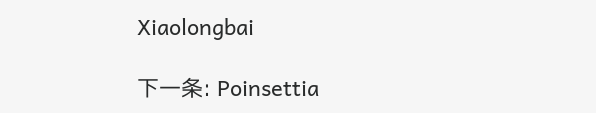Xiaolongbai

下一条: Poinsettia